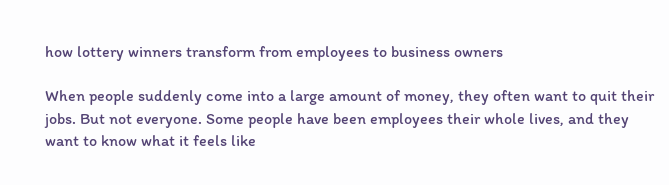how lottery winners transform from employees to business owners

When people suddenly come into a large amount of money, they often want to quit their jobs. But not everyone. Some people have been employees their whole lives, and they want to know what it feels like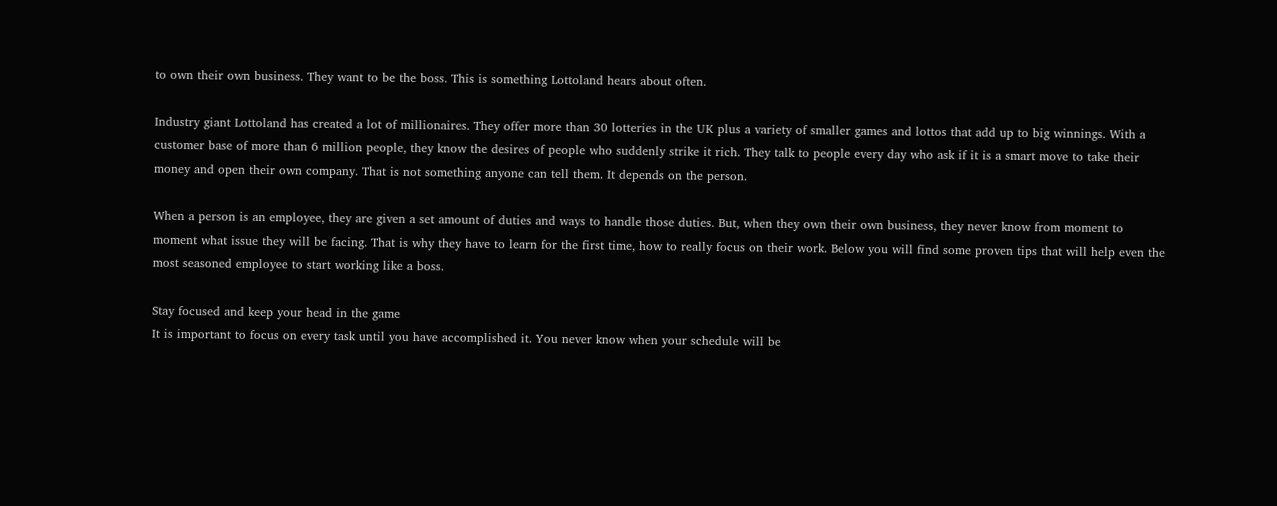to own their own business. They want to be the boss. This is something Lottoland hears about often.

Industry giant Lottoland has created a lot of millionaires. They offer more than 30 lotteries in the UK plus a variety of smaller games and lottos that add up to big winnings. With a customer base of more than 6 million people, they know the desires of people who suddenly strike it rich. They talk to people every day who ask if it is a smart move to take their money and open their own company. That is not something anyone can tell them. It depends on the person.

When a person is an employee, they are given a set amount of duties and ways to handle those duties. But, when they own their own business, they never know from moment to moment what issue they will be facing. That is why they have to learn for the first time, how to really focus on their work. Below you will find some proven tips that will help even the most seasoned employee to start working like a boss.

Stay focused and keep your head in the game
It is important to focus on every task until you have accomplished it. You never know when your schedule will be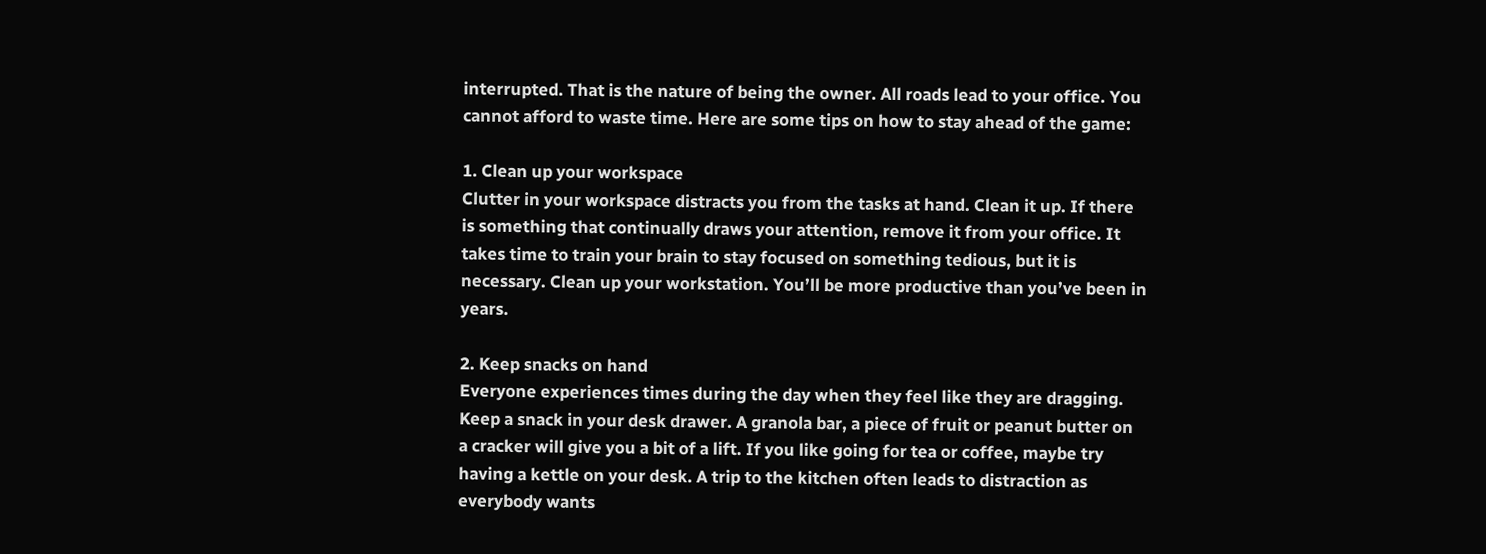interrupted. That is the nature of being the owner. All roads lead to your office. You cannot afford to waste time. Here are some tips on how to stay ahead of the game:

1. Clean up your workspace
Clutter in your workspace distracts you from the tasks at hand. Clean it up. If there is something that continually draws your attention, remove it from your office. It takes time to train your brain to stay focused on something tedious, but it is necessary. Clean up your workstation. You’ll be more productive than you’ve been in years.

2. Keep snacks on hand
Everyone experiences times during the day when they feel like they are dragging. Keep a snack in your desk drawer. A granola bar, a piece of fruit or peanut butter on a cracker will give you a bit of a lift. If you like going for tea or coffee, maybe try having a kettle on your desk. A trip to the kitchen often leads to distraction as everybody wants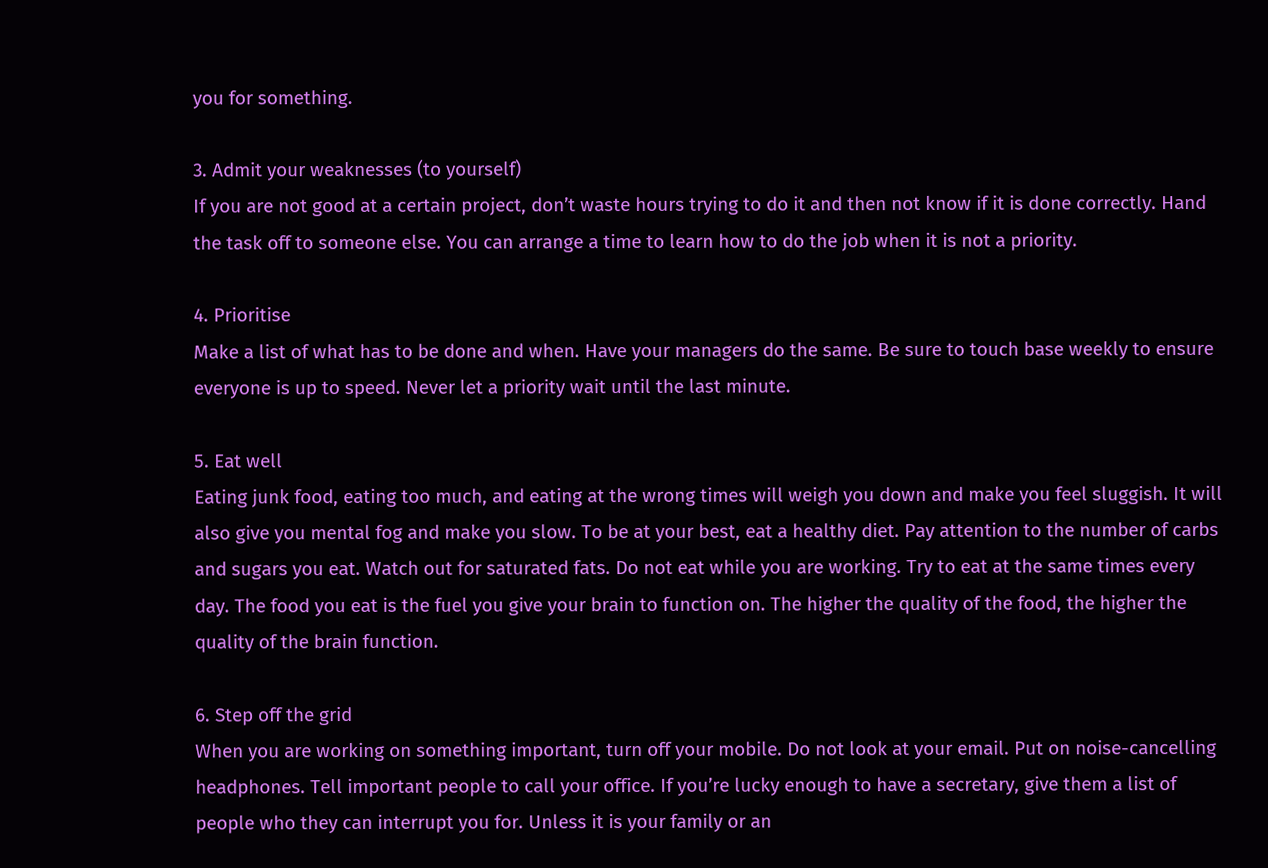you for something.

3. Admit your weaknesses (to yourself)
If you are not good at a certain project, don’t waste hours trying to do it and then not know if it is done correctly. Hand the task off to someone else. You can arrange a time to learn how to do the job when it is not a priority.

4. Prioritise
Make a list of what has to be done and when. Have your managers do the same. Be sure to touch base weekly to ensure everyone is up to speed. Never let a priority wait until the last minute.

5. Eat well
Eating junk food, eating too much, and eating at the wrong times will weigh you down and make you feel sluggish. It will also give you mental fog and make you slow. To be at your best, eat a healthy diet. Pay attention to the number of carbs and sugars you eat. Watch out for saturated fats. Do not eat while you are working. Try to eat at the same times every day. The food you eat is the fuel you give your brain to function on. The higher the quality of the food, the higher the quality of the brain function.

6. Step off the grid
When you are working on something important, turn off your mobile. Do not look at your email. Put on noise-cancelling headphones. Tell important people to call your office. If you’re lucky enough to have a secretary, give them a list of people who they can interrupt you for. Unless it is your family or an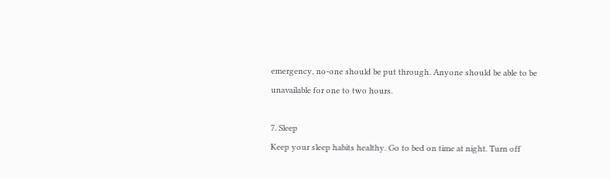emergency, no-one should be put through. Anyone should be able to be unavailable for one to two hours.

7. Sleep
Keep your sleep habits healthy. Go to bed on time at night. Turn off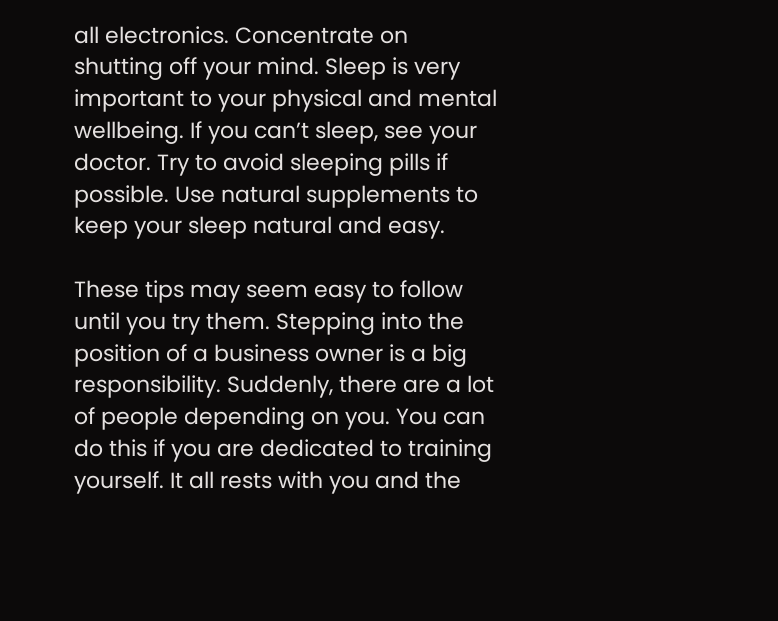all electronics. Concentrate on shutting off your mind. Sleep is very important to your physical and mental wellbeing. If you can’t sleep, see your doctor. Try to avoid sleeping pills if possible. Use natural supplements to keep your sleep natural and easy.

These tips may seem easy to follow until you try them. Stepping into the position of a business owner is a big responsibility. Suddenly, there are a lot of people depending on you. You can do this if you are dedicated to training yourself. It all rests with you and the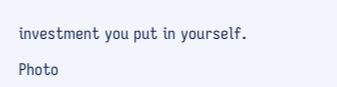investment you put in yourself.

Photo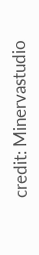credit: Minervastudio